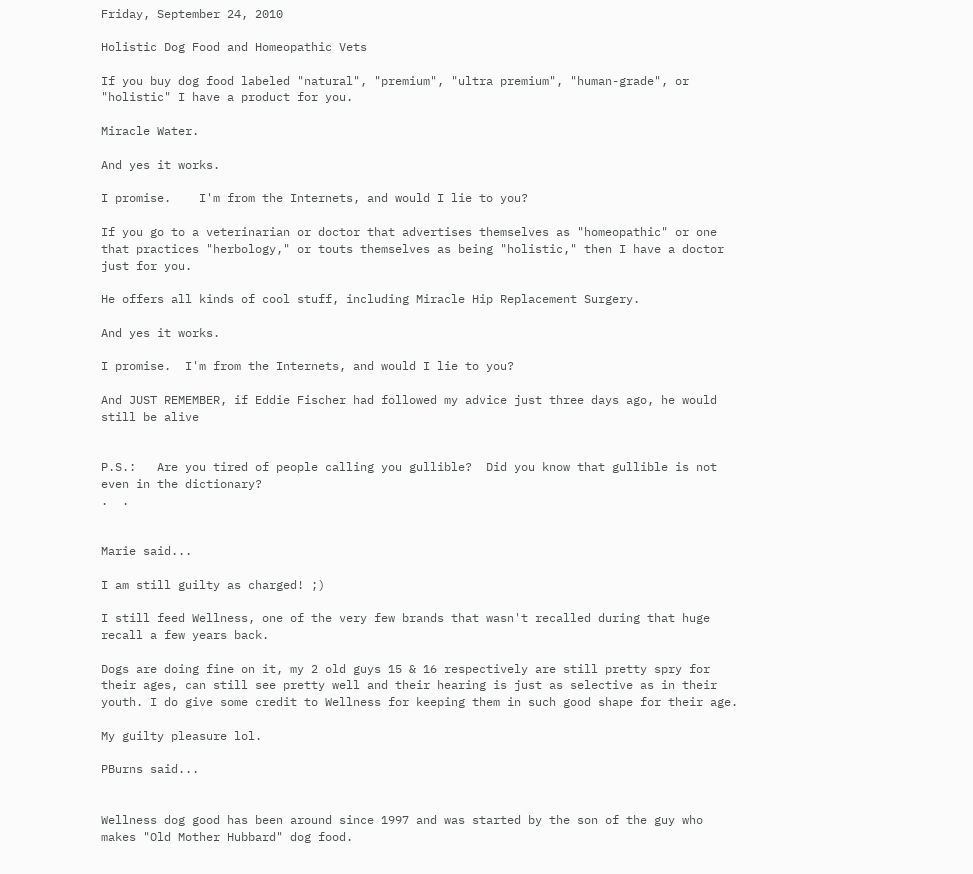Friday, September 24, 2010

Holistic Dog Food and Homeopathic Vets

If you buy dog food labeled "natural", "premium", "ultra premium", "human-grade", or "holistic" I have a product for you.

Miracle Water.

And yes it works.

I promise.    I'm from the Internets, and would I lie to you?

If you go to a veterinarian or doctor that advertises themselves as "homeopathic" or one that practices "herbology," or touts themselves as being "holistic," then I have a doctor just for you.

He offers all kinds of cool stuff, including Miracle Hip Replacement Surgery.

And yes it works.

I promise.  I'm from the Internets, and would I lie to you?

And JUST REMEMBER, if Eddie Fischer had followed my advice just three days ago, he would still be alive


P.S.:   Are you tired of people calling you gullible?  Did you know that gullible is not even in the dictionary?
.  .


Marie said...

I am still guilty as charged! ;)

I still feed Wellness, one of the very few brands that wasn't recalled during that huge recall a few years back.

Dogs are doing fine on it, my 2 old guys 15 & 16 respectively are still pretty spry for their ages, can still see pretty well and their hearing is just as selective as in their youth. I do give some credit to Wellness for keeping them in such good shape for their age.

My guilty pleasure lol.

PBurns said...


Wellness dog good has been around since 1997 and was started by the son of the guy who makes "Old Mother Hubbard" dog food.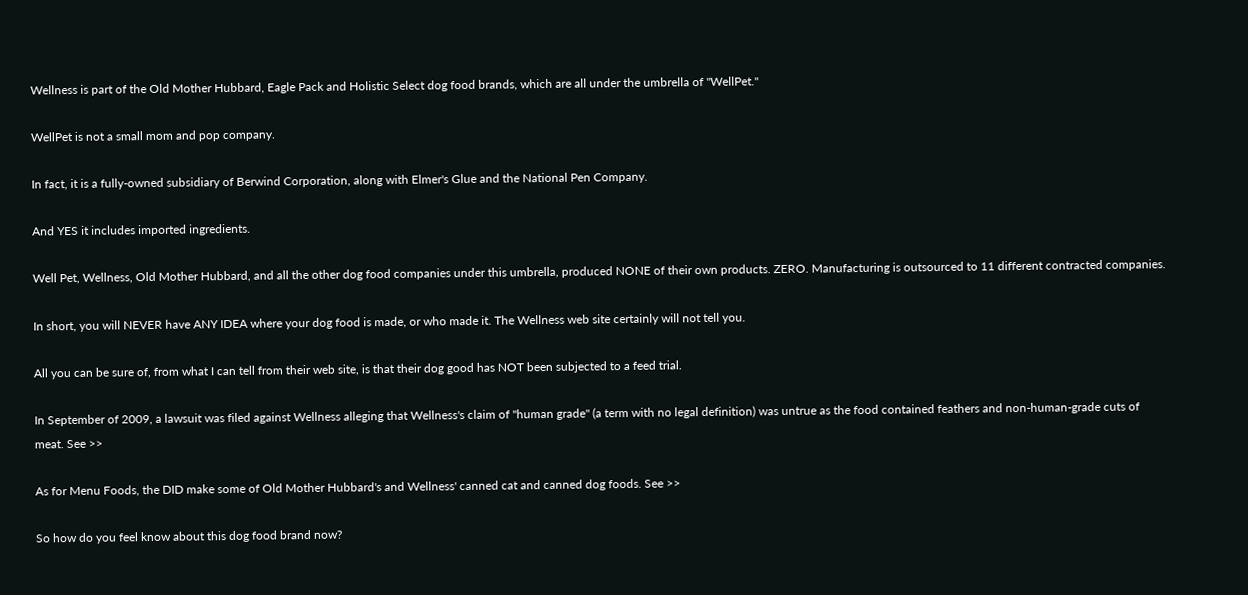Wellness is part of the Old Mother Hubbard, Eagle Pack and Holistic Select dog food brands, which are all under the umbrella of "WellPet."

WellPet is not a small mom and pop company.

In fact, it is a fully-owned subsidiary of Berwind Corporation, along with Elmer's Glue and the National Pen Company.

And YES it includes imported ingredients.

Well Pet, Wellness, Old Mother Hubbard, and all the other dog food companies under this umbrella, produced NONE of their own products. ZERO. Manufacturing is outsourced to 11 different contracted companies.

In short, you will NEVER have ANY IDEA where your dog food is made, or who made it. The Wellness web site certainly will not tell you.

All you can be sure of, from what I can tell from their web site, is that their dog good has NOT been subjected to a feed trial.

In September of 2009, a lawsuit was filed against Wellness alleging that Wellness's claim of "human grade" (a term with no legal definition) was untrue as the food contained feathers and non-human-grade cuts of meat. See >>

As for Menu Foods, the DID make some of Old Mother Hubbard's and Wellness' canned cat and canned dog foods. See >>

So how do you feel know about this dog food brand now?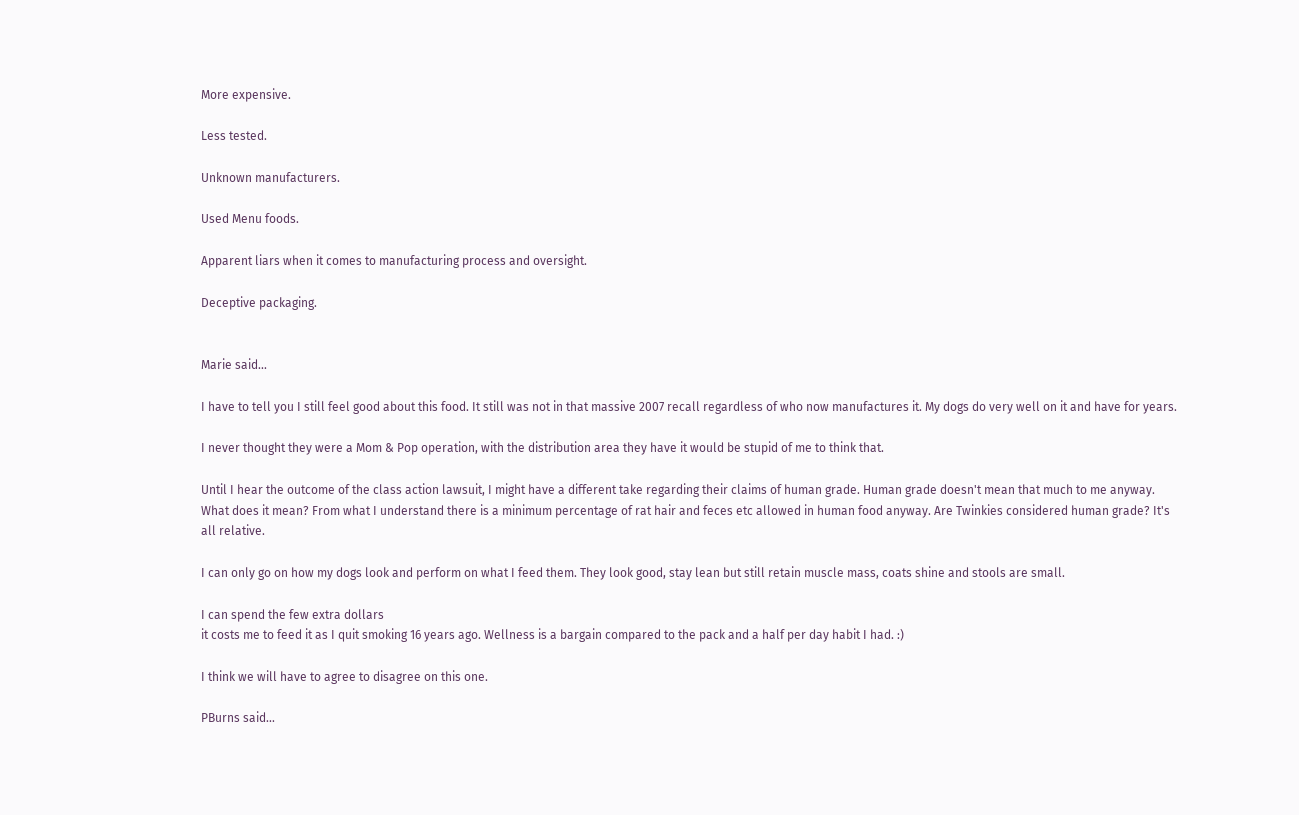More expensive.

Less tested.

Unknown manufacturers.

Used Menu foods.

Apparent liars when it comes to manufacturing process and oversight.

Deceptive packaging.


Marie said...

I have to tell you I still feel good about this food. It still was not in that massive 2007 recall regardless of who now manufactures it. My dogs do very well on it and have for years.

I never thought they were a Mom & Pop operation, with the distribution area they have it would be stupid of me to think that.

Until I hear the outcome of the class action lawsuit, I might have a different take regarding their claims of human grade. Human grade doesn't mean that much to me anyway. What does it mean? From what I understand there is a minimum percentage of rat hair and feces etc allowed in human food anyway. Are Twinkies considered human grade? It's all relative.

I can only go on how my dogs look and perform on what I feed them. They look good, stay lean but still retain muscle mass, coats shine and stools are small.

I can spend the few extra dollars
it costs me to feed it as I quit smoking 16 years ago. Wellness is a bargain compared to the pack and a half per day habit I had. :)

I think we will have to agree to disagree on this one.

PBurns said...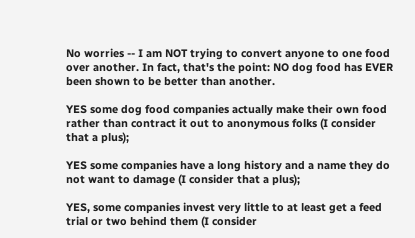No worries -- I am NOT trying to convert anyone to one food over another. In fact, that's the point: NO dog food has EVER been shown to be better than another.

YES some dog food companies actually make their own food rather than contract it out to anonymous folks (I consider that a plus);

YES some companies have a long history and a name they do not want to damage (I consider that a plus);

YES, some companies invest very little to at least get a feed trial or two behind them (I consider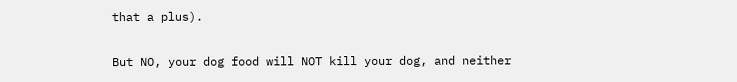that a plus).

But NO, your dog food will NOT kill your dog, and neither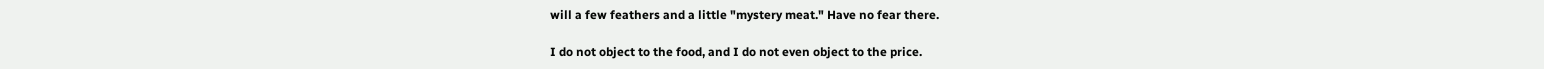will a few feathers and a little "mystery meat." Have no fear there.

I do not object to the food, and I do not even object to the price.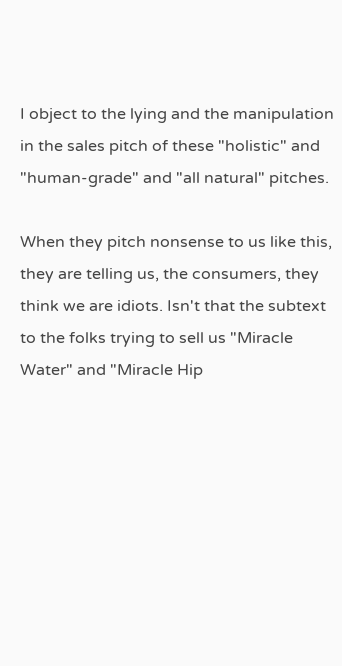I object to the lying and the manipulation in the sales pitch of these "holistic" and
"human-grade" and "all natural" pitches.

When they pitch nonsense to us like this, they are telling us, the consumers, they think we are idiots. Isn't that the subtext to the folks trying to sell us "Miracle Water" and "Miracle Hip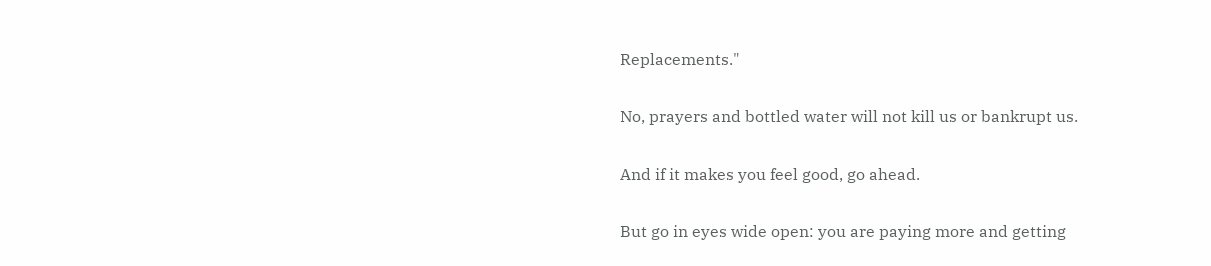Replacements."

No, prayers and bottled water will not kill us or bankrupt us.

And if it makes you feel good, go ahead.

But go in eyes wide open: you are paying more and getting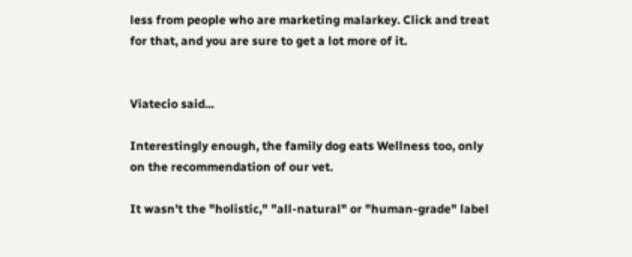less from people who are marketing malarkey. Click and treat for that, and you are sure to get a lot more of it.


Viatecio said...

Interestingly enough, the family dog eats Wellness too, only on the recommendation of our vet.

It wasn't the "holistic," "all-natural" or "human-grade" label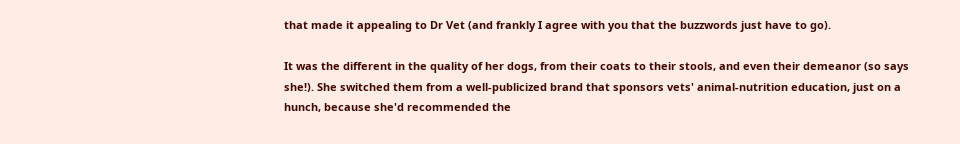that made it appealing to Dr Vet (and frankly I agree with you that the buzzwords just have to go).

It was the different in the quality of her dogs, from their coats to their stools, and even their demeanor (so says she!). She switched them from a well-publicized brand that sponsors vets' animal-nutrition education, just on a hunch, because she'd recommended the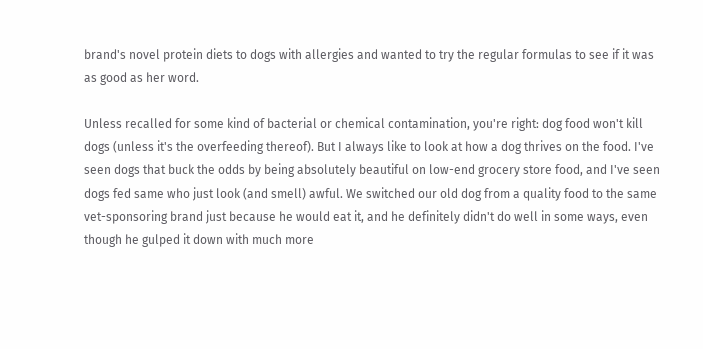brand's novel protein diets to dogs with allergies and wanted to try the regular formulas to see if it was as good as her word.

Unless recalled for some kind of bacterial or chemical contamination, you're right: dog food won't kill dogs (unless it's the overfeeding thereof). But I always like to look at how a dog thrives on the food. I've seen dogs that buck the odds by being absolutely beautiful on low-end grocery store food, and I've seen dogs fed same who just look (and smell) awful. We switched our old dog from a quality food to the same vet-sponsoring brand just because he would eat it, and he definitely didn't do well in some ways, even though he gulped it down with much more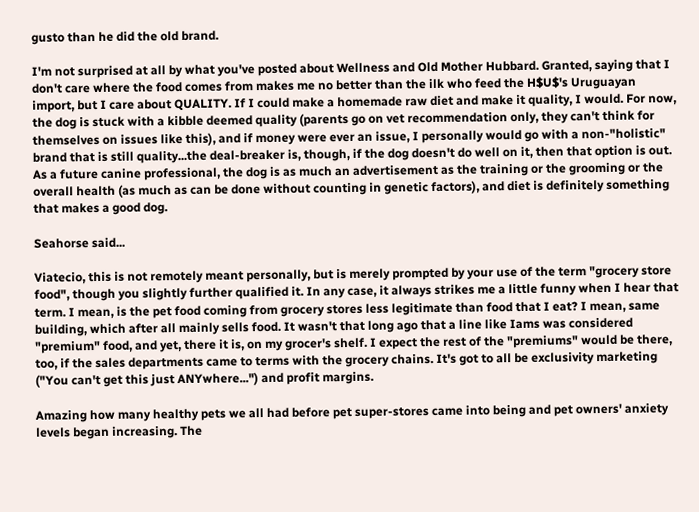gusto than he did the old brand.

I'm not surprised at all by what you've posted about Wellness and Old Mother Hubbard. Granted, saying that I don't care where the food comes from makes me no better than the ilk who feed the H$U$'s Uruguayan import, but I care about QUALITY. If I could make a homemade raw diet and make it quality, I would. For now, the dog is stuck with a kibble deemed quality (parents go on vet recommendation only, they can't think for themselves on issues like this), and if money were ever an issue, I personally would go with a non-"holistic" brand that is still quality...the deal-breaker is, though, if the dog doesn't do well on it, then that option is out. As a future canine professional, the dog is as much an advertisement as the training or the grooming or the overall health (as much as can be done without counting in genetic factors), and diet is definitely something that makes a good dog.

Seahorse said...

Viatecio, this is not remotely meant personally, but is merely prompted by your use of the term "grocery store food", though you slightly further qualified it. In any case, it always strikes me a little funny when I hear that term. I mean, is the pet food coming from grocery stores less legitimate than food that I eat? I mean, same building, which after all mainly sells food. It wasn't that long ago that a line like Iams was considered "premium" food, and yet, there it is, on my grocer's shelf. I expect the rest of the "premiums" would be there, too, if the sales departments came to terms with the grocery chains. It's got to all be exclusivity marketing ("You can't get this just ANYwhere...") and profit margins.

Amazing how many healthy pets we all had before pet super-stores came into being and pet owners' anxiety levels began increasing. The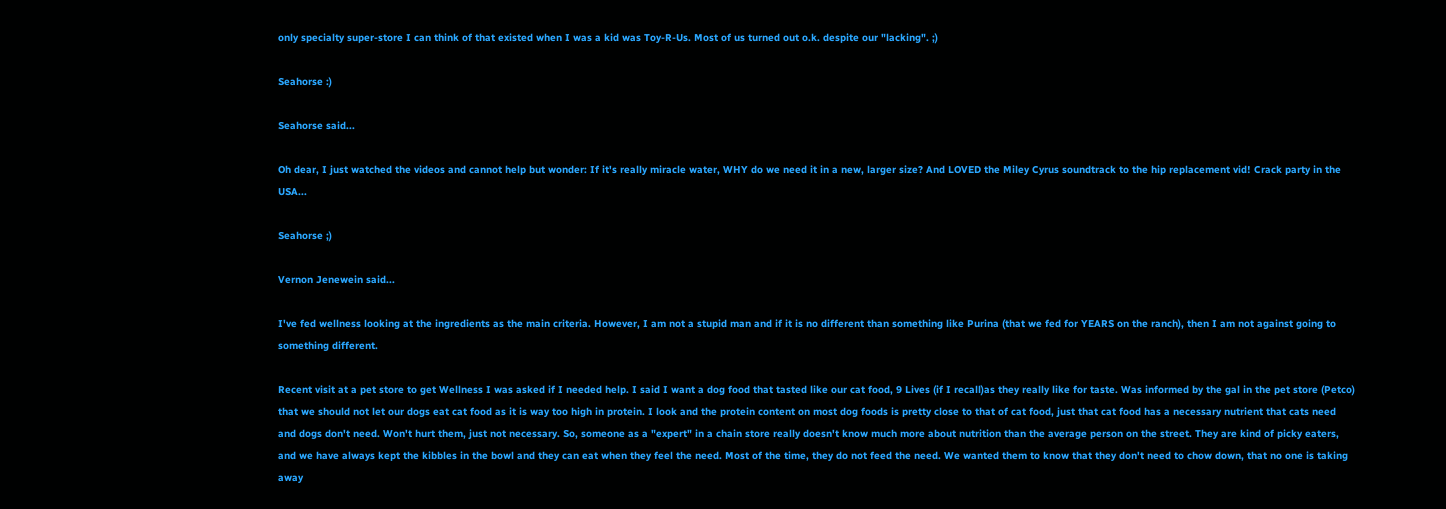only specialty super-store I can think of that existed when I was a kid was Toy-R-Us. Most of us turned out o.k. despite our "lacking". ;)

Seahorse :)

Seahorse said...

Oh dear, I just watched the videos and cannot help but wonder: If it's really miracle water, WHY do we need it in a new, larger size? And LOVED the Miley Cyrus soundtrack to the hip replacement vid! Crack party in the USA...

Seahorse ;)

Vernon Jenewein said...

I've fed wellness looking at the ingredients as the main criteria. However, I am not a stupid man and if it is no different than something like Purina (that we fed for YEARS on the ranch), then I am not against going to something different.

Recent visit at a pet store to get Wellness I was asked if I needed help. I said I want a dog food that tasted like our cat food, 9 Lives (if I recall)as they really like for taste. Was informed by the gal in the pet store (Petco) that we should not let our dogs eat cat food as it is way too high in protein. I look and the protein content on most dog foods is pretty close to that of cat food, just that cat food has a necessary nutrient that cats need and dogs don't need. Won't hurt them, just not necessary. So, someone as a "expert" in a chain store really doesn't know much more about nutrition than the average person on the street. They are kind of picky eaters, and we have always kept the kibbles in the bowl and they can eat when they feel the need. Most of the time, they do not feed the need. We wanted them to know that they don't need to chow down, that no one is taking away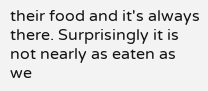their food and it's always there. Surprisingly it is not nearly as eaten as we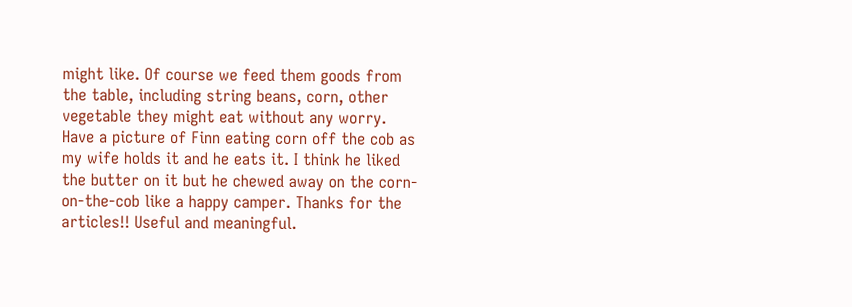might like. Of course we feed them goods from the table, including string beans, corn, other vegetable they might eat without any worry. Have a picture of Finn eating corn off the cob as my wife holds it and he eats it. I think he liked the butter on it but he chewed away on the corn-on-the-cob like a happy camper. Thanks for the articles!! Useful and meaningful.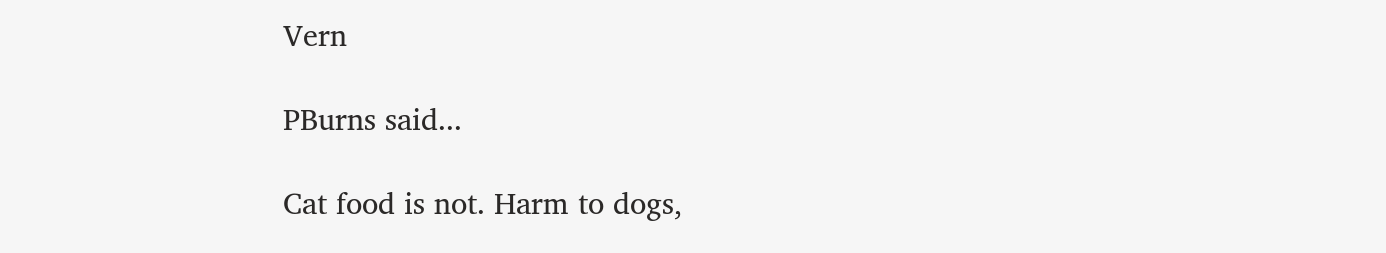Vern

PBurns said...

Cat food is not. Harm to dogs,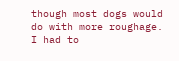though most dogs would do with more roughage. I had to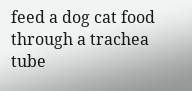feed a dog cat food through a trachea tube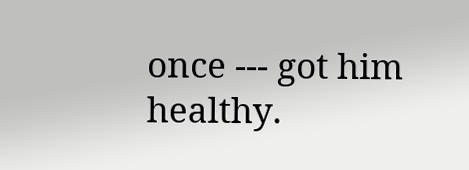once --- got him healthy.